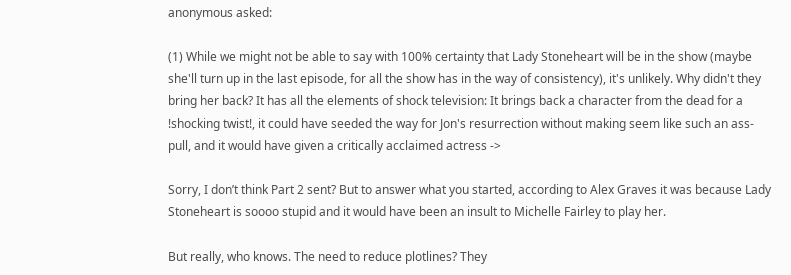anonymous asked:

(1) While we might not be able to say with 100% certainty that Lady Stoneheart will be in the show (maybe she'll turn up in the last episode, for all the show has in the way of consistency), it's unlikely. Why didn't they bring her back? It has all the elements of shock television: It brings back a character from the dead for a !shocking twist!, it could have seeded the way for Jon's resurrection without making seem like such an ass-pull, and it would have given a critically acclaimed actress ->

Sorry, I don’t think Part 2 sent? But to answer what you started, according to Alex Graves it was because Lady Stoneheart is soooo stupid and it would have been an insult to Michelle Fairley to play her.

But really, who knows. The need to reduce plotlines? They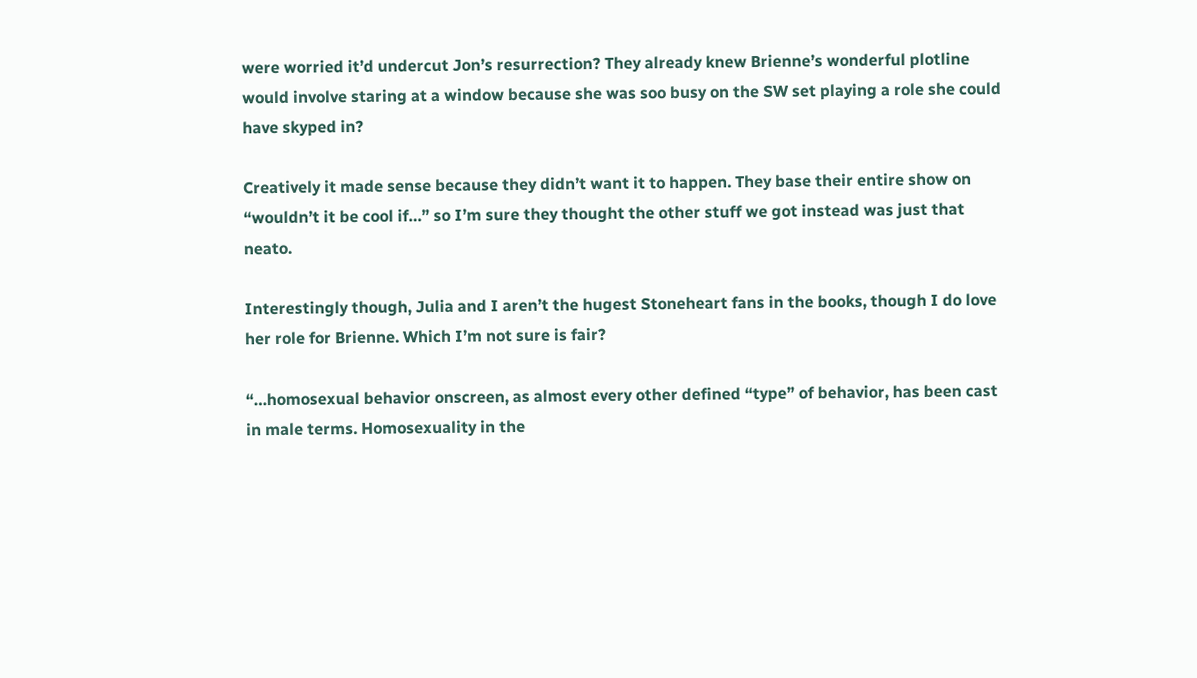were worried it’d undercut Jon’s resurrection? They already knew Brienne’s wonderful plotline would involve staring at a window because she was soo busy on the SW set playing a role she could have skyped in?

Creatively it made sense because they didn’t want it to happen. They base their entire show on “wouldn’t it be cool if…” so I’m sure they thought the other stuff we got instead was just that neato.

Interestingly though, Julia and I aren’t the hugest Stoneheart fans in the books, though I do love her role for Brienne. Which I’m not sure is fair?

“…homosexual behavior onscreen, as almost every other defined “type” of behavior, has been cast in male terms. Homosexuality in the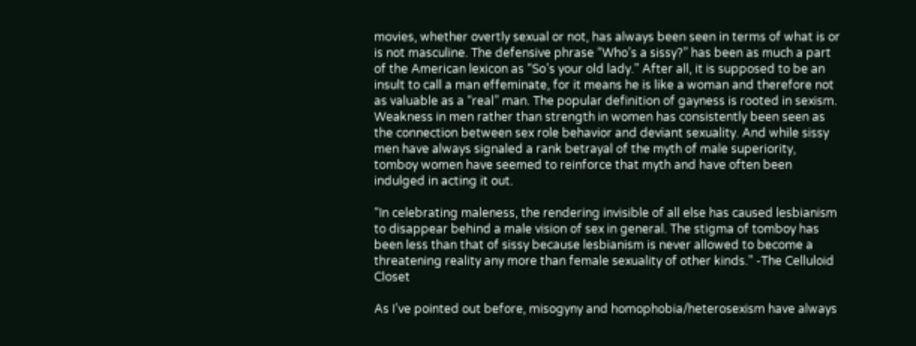movies, whether overtly sexual or not, has always been seen in terms of what is or is not masculine. The defensive phrase “Who’s a sissy?” has been as much a part of the American lexicon as “So’s your old lady.” After all, it is supposed to be an insult to call a man effeminate, for it means he is like a woman and therefore not as valuable as a “real” man. The popular definition of gayness is rooted in sexism. Weakness in men rather than strength in women has consistently been seen as the connection between sex role behavior and deviant sexuality. And while sissy men have always signaled a rank betrayal of the myth of male superiority, tomboy women have seemed to reinforce that myth and have often been indulged in acting it out.

“In celebrating maleness, the rendering invisible of all else has caused lesbianism to disappear behind a male vision of sex in general. The stigma of tomboy has been less than that of sissy because lesbianism is never allowed to become a threatening reality any more than female sexuality of other kinds.” -The Celluloid Closet

As I’ve pointed out before, misogyny and homophobia/heterosexism have always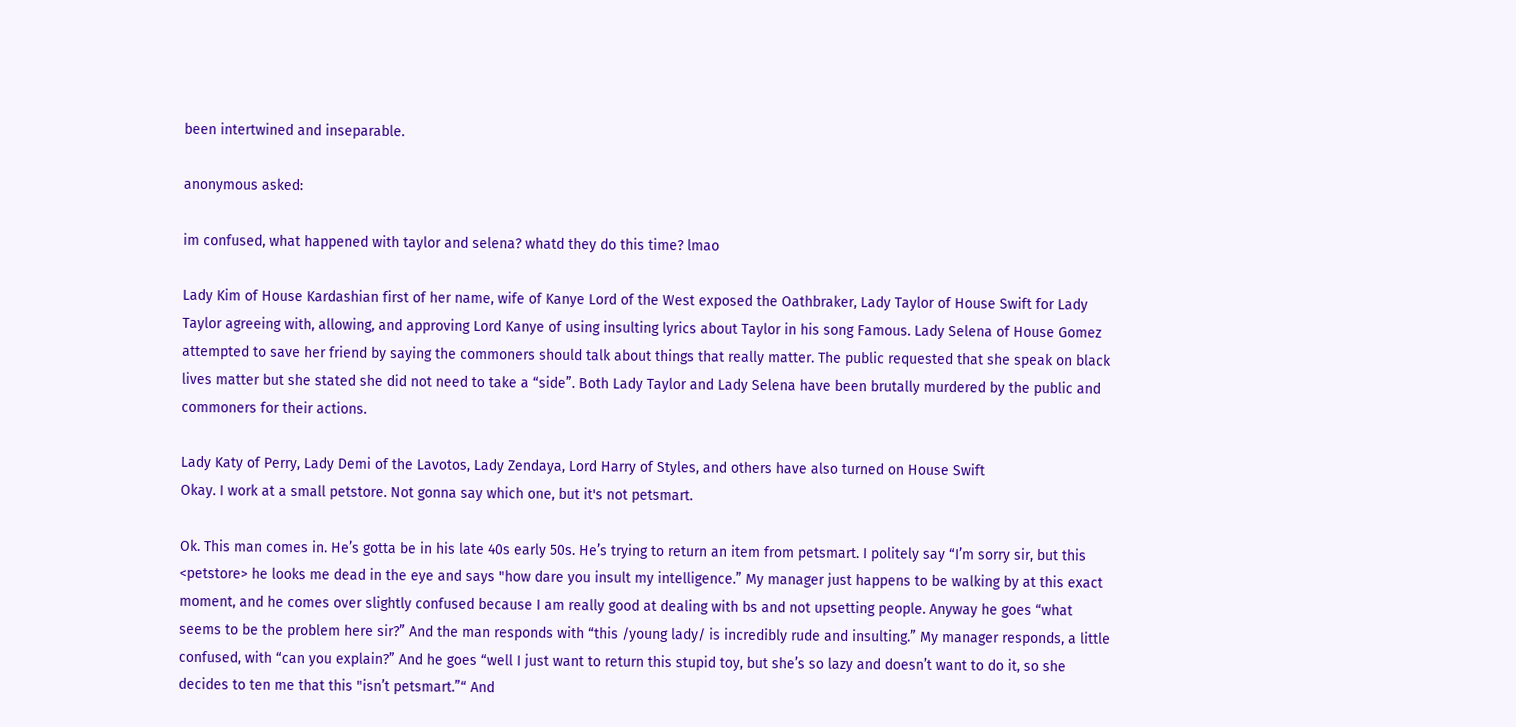been intertwined and inseparable.

anonymous asked:

im confused, what happened with taylor and selena? whatd they do this time? lmao

Lady Kim of House Kardashian first of her name, wife of Kanye Lord of the West exposed the Oathbraker, Lady Taylor of House Swift for Lady Taylor agreeing with, allowing, and approving Lord Kanye of using insulting lyrics about Taylor in his song Famous. Lady Selena of House Gomez attempted to save her friend by saying the commoners should talk about things that really matter. The public requested that she speak on black lives matter but she stated she did not need to take a “side”. Both Lady Taylor and Lady Selena have been brutally murdered by the public and commoners for their actions.

Lady Katy of Perry, Lady Demi of the Lavotos, Lady Zendaya, Lord Harry of Styles, and others have also turned on House Swift
Okay. I work at a small petstore. Not gonna say which one, but it's not petsmart.

Ok. This man comes in. He’s gotta be in his late 40s early 50s. He’s trying to return an item from petsmart. I politely say “I’m sorry sir, but this <petstore> he looks me dead in the eye and says "how dare you insult my intelligence.” My manager just happens to be walking by at this exact moment, and he comes over slightly confused because I am really good at dealing with bs and not upsetting people. Anyway he goes “what seems to be the problem here sir?” And the man responds with “this /young lady/ is incredibly rude and insulting.” My manager responds, a little confused, with “can you explain?” And he goes “well I just want to return this stupid toy, but she’s so lazy and doesn’t want to do it, so she decides to ten me that this "isn’t petsmart.”“ And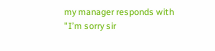my manager responds with "I’m sorry sir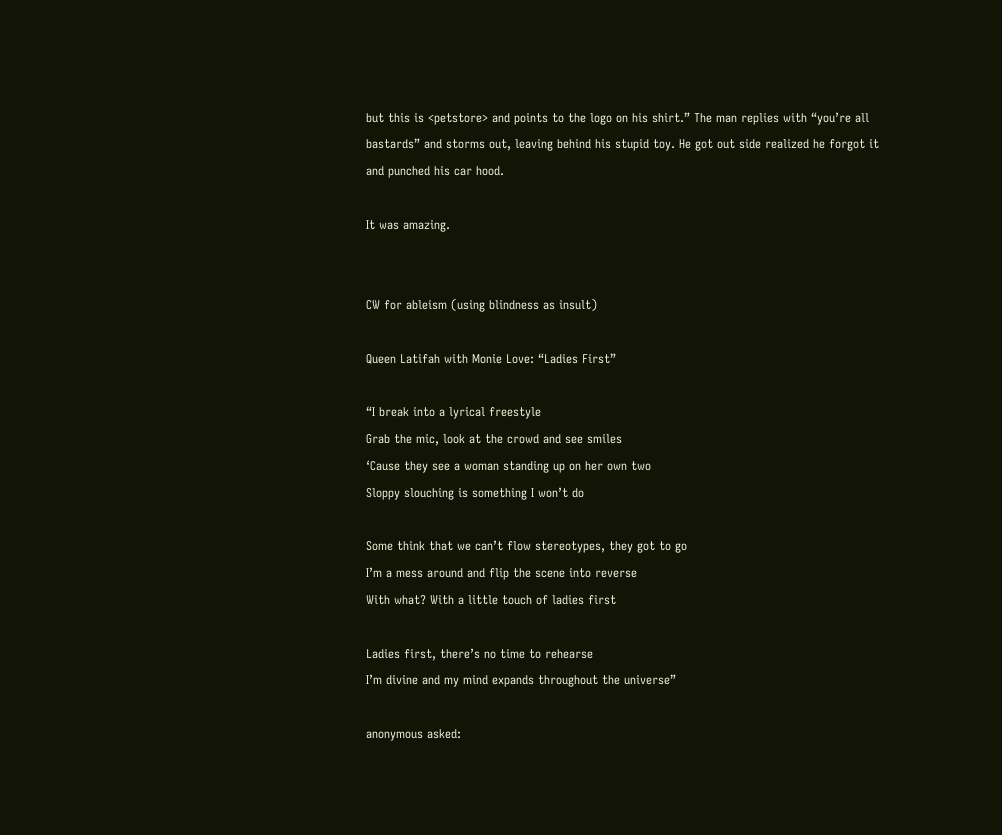but this is <petstore> and points to the logo on his shirt.” The man replies with “you’re all bastards” and storms out, leaving behind his stupid toy. He got out side realized he forgot it and punched his car hood.

It was amazing.


CW for ableism (using blindness as insult)

Queen Latifah with Monie Love: “Ladies First”

“I break into a lyrical freestyle
Grab the mic, look at the crowd and see smiles
‘Cause they see a woman standing up on her own two
Sloppy slouching is something I won’t do

Some think that we can’t flow stereotypes, they got to go
I’m a mess around and flip the scene into reverse
With what? With a little touch of ladies first

Ladies first, there’s no time to rehearse
I’m divine and my mind expands throughout the universe”

anonymous asked: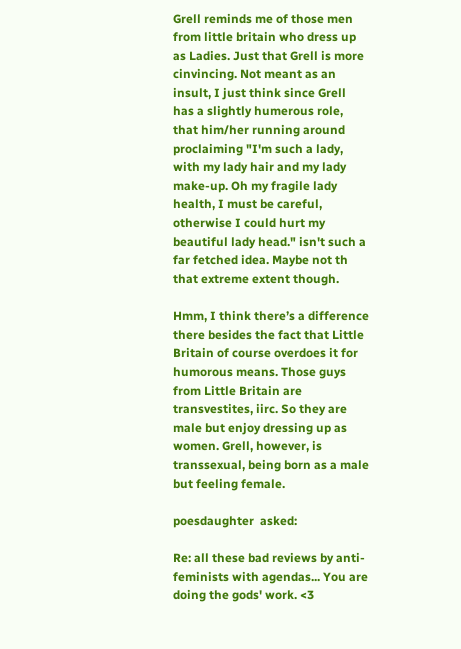Grell reminds me of those men from little britain who dress up as Ladies. Just that Grell is more cinvincing. Not meant as an insult, I just think since Grell has a slightly humerous role, that him/her running around proclaiming "I'm such a lady, with my lady hair and my lady make-up. Oh my fragile lady health, I must be careful, otherwise I could hurt my beautiful lady head." isn't such a far fetched idea. Maybe not th that extreme extent though.

Hmm, I think there’s a difference there besides the fact that Little Britain of course overdoes it for humorous means. Those guys from Little Britain are transvestites, iirc. So they are male but enjoy dressing up as women. Grell, however, is transsexual, being born as a male but feeling female.

poesdaughter  asked:

Re: all these bad reviews by anti-feminists with agendas... You are doing the gods' work. <3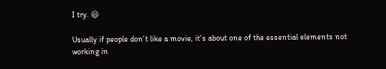I try. 😆

Usually if people don’t like a movie, it’s about one of the essential elements not working in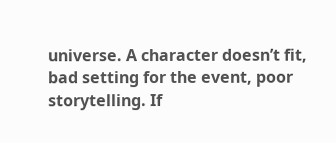universe. A character doesn’t fit, bad setting for the event, poor storytelling. If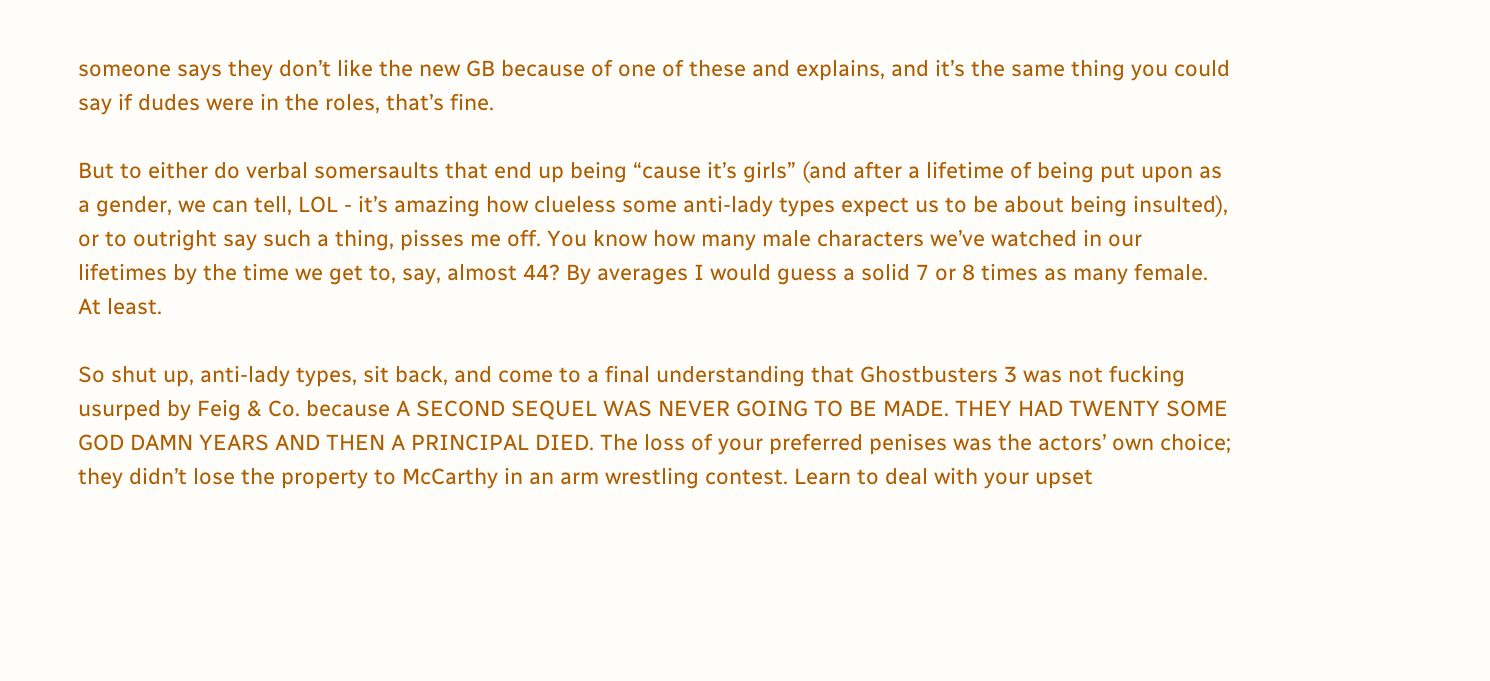someone says they don’t like the new GB because of one of these and explains, and it’s the same thing you could say if dudes were in the roles, that’s fine.

But to either do verbal somersaults that end up being “cause it’s girls” (and after a lifetime of being put upon as a gender, we can tell, LOL - it’s amazing how clueless some anti-lady types expect us to be about being insulted), or to outright say such a thing, pisses me off. You know how many male characters we’ve watched in our lifetimes by the time we get to, say, almost 44? By averages I would guess a solid 7 or 8 times as many female. At least.

So shut up, anti-lady types, sit back, and come to a final understanding that Ghostbusters 3 was not fucking usurped by Feig & Co. because A SECOND SEQUEL WAS NEVER GOING TO BE MADE. THEY HAD TWENTY SOME GOD DAMN YEARS AND THEN A PRINCIPAL DIED. The loss of your preferred penises was the actors’ own choice; they didn’t lose the property to McCarthy in an arm wrestling contest. Learn to deal with your upset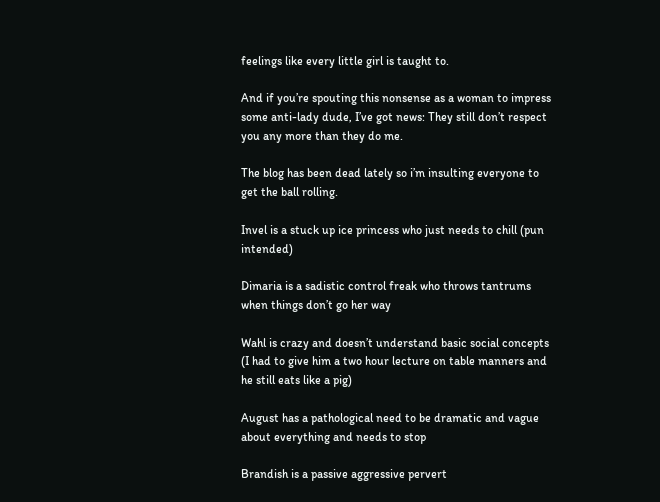feelings like every little girl is taught to.

And if you’re spouting this nonsense as a woman to impress some anti-lady dude, I’ve got news: They still don’t respect you any more than they do me.

The blog has been dead lately so i’m insulting everyone to get the ball rolling.

Invel is a stuck up ice princess who just needs to chill (pun intended)

Dimaria is a sadistic control freak who throws tantrums when things don’t go her way

Wahl is crazy and doesn’t understand basic social concepts (I had to give him a two hour lecture on table manners and he still eats like a pig)

August has a pathological need to be dramatic and vague about everything and needs to stop

Brandish is a passive aggressive pervert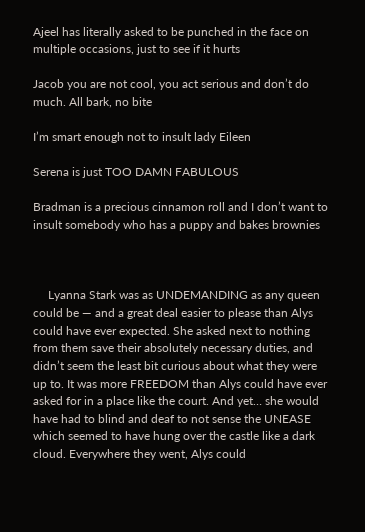Ajeel has literally asked to be punched in the face on multiple occasions, just to see if it hurts

Jacob you are not cool, you act serious and don’t do much. All bark, no bite

I’m smart enough not to insult lady Eileen

Serena is just TOO DAMN FABULOUS

Bradman is a precious cinnamon roll and I don’t want to insult somebody who has a puppy and bakes brownies



     Lyanna Stark was as UNDEMANDING as any queen could be — and a great deal easier to please than Alys could have ever expected. She asked next to nothing from them save their absolutely necessary duties, and didn’t seem the least bit curious about what they were up to. It was more FREEDOM than Alys could have ever asked for in a place like the court. And yet… she would have had to blind and deaf to not sense the UNEASE which seemed to have hung over the castle like a dark cloud. Everywhere they went, Alys could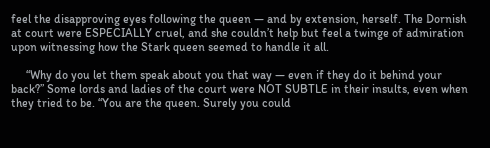feel the disapproving eyes following the queen — and by extension, herself. The Dornish at court were ESPECIALLY cruel, and she couldn’t help but feel a twinge of admiration upon witnessing how the Stark queen seemed to handle it all.

     “Why do you let them speak about you that way — even if they do it behind your back?” Some lords and ladies of the court were NOT SUBTLE in their insults, even when they tried to be. “You are the queen. Surely you could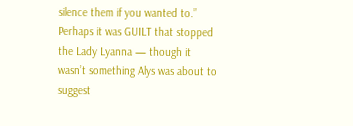silence them if you wanted to.” Perhaps it was GUILT that stopped the Lady Lyanna — though it wasn’t something Alys was about to suggest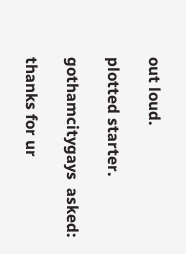out loud.

plotted starter.

gothamcitygays  asked:

thanks for ur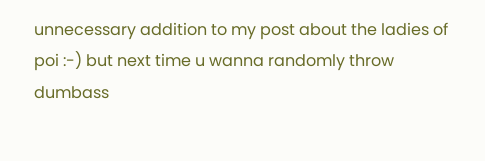unnecessary addition to my post about the ladies of poi :-) but next time u wanna randomly throw dumbass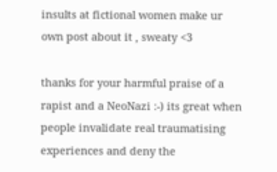insults at fictional women make ur own post about it , sweaty <3

thanks for your harmful praise of a rapist and a NeoNazi :-) its great when people invalidate real traumatising experiences and deny the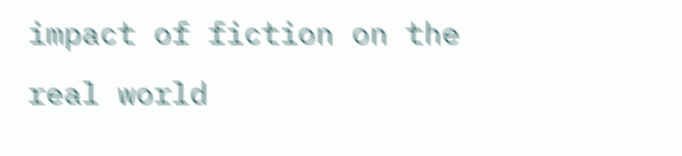impact of fiction on the real world